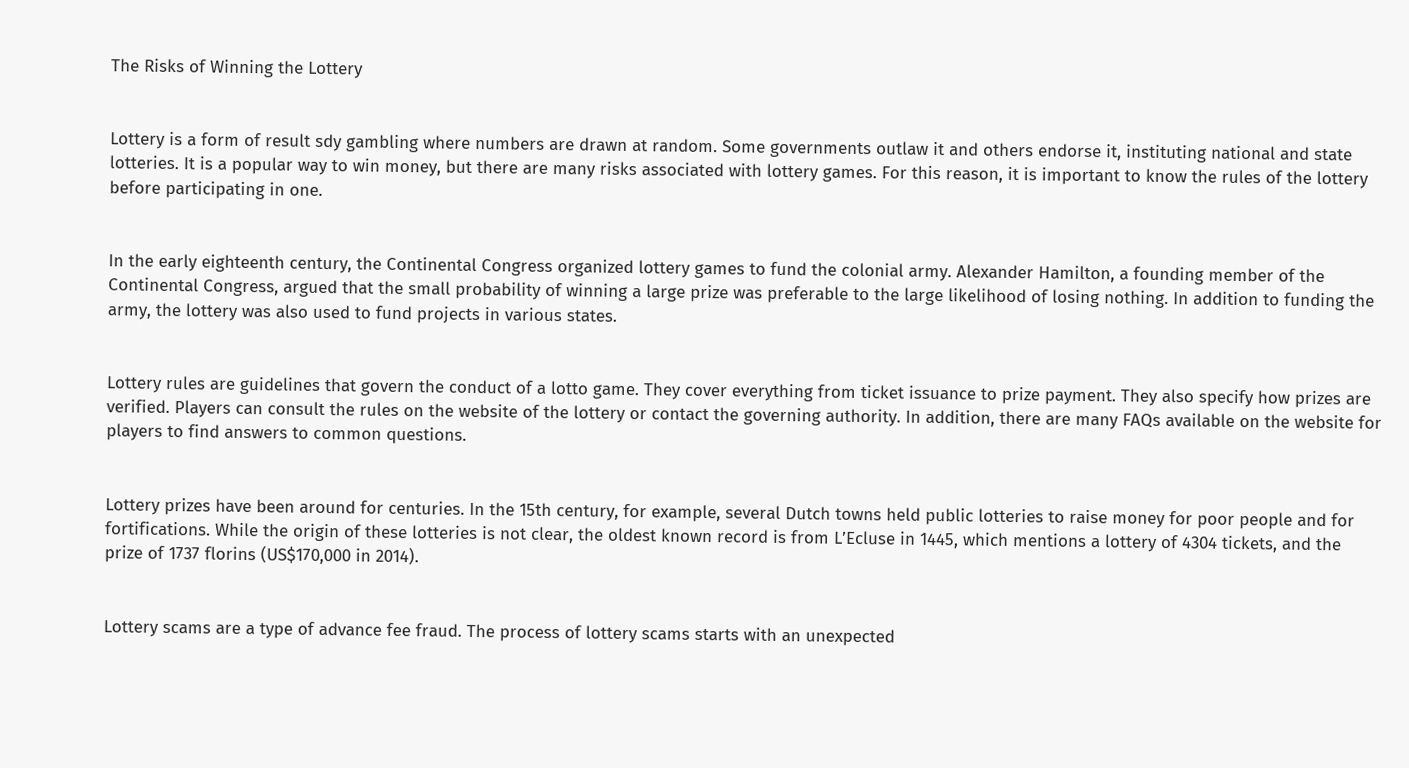The Risks of Winning the Lottery


Lottery is a form of result sdy gambling where numbers are drawn at random. Some governments outlaw it and others endorse it, instituting national and state lotteries. It is a popular way to win money, but there are many risks associated with lottery games. For this reason, it is important to know the rules of the lottery before participating in one.


In the early eighteenth century, the Continental Congress organized lottery games to fund the colonial army. Alexander Hamilton, a founding member of the Continental Congress, argued that the small probability of winning a large prize was preferable to the large likelihood of losing nothing. In addition to funding the army, the lottery was also used to fund projects in various states.


Lottery rules are guidelines that govern the conduct of a lotto game. They cover everything from ticket issuance to prize payment. They also specify how prizes are verified. Players can consult the rules on the website of the lottery or contact the governing authority. In addition, there are many FAQs available on the website for players to find answers to common questions.


Lottery prizes have been around for centuries. In the 15th century, for example, several Dutch towns held public lotteries to raise money for poor people and for fortifications. While the origin of these lotteries is not clear, the oldest known record is from L’Ecluse in 1445, which mentions a lottery of 4304 tickets, and the prize of 1737 florins (US$170,000 in 2014).


Lottery scams are a type of advance fee fraud. The process of lottery scams starts with an unexpected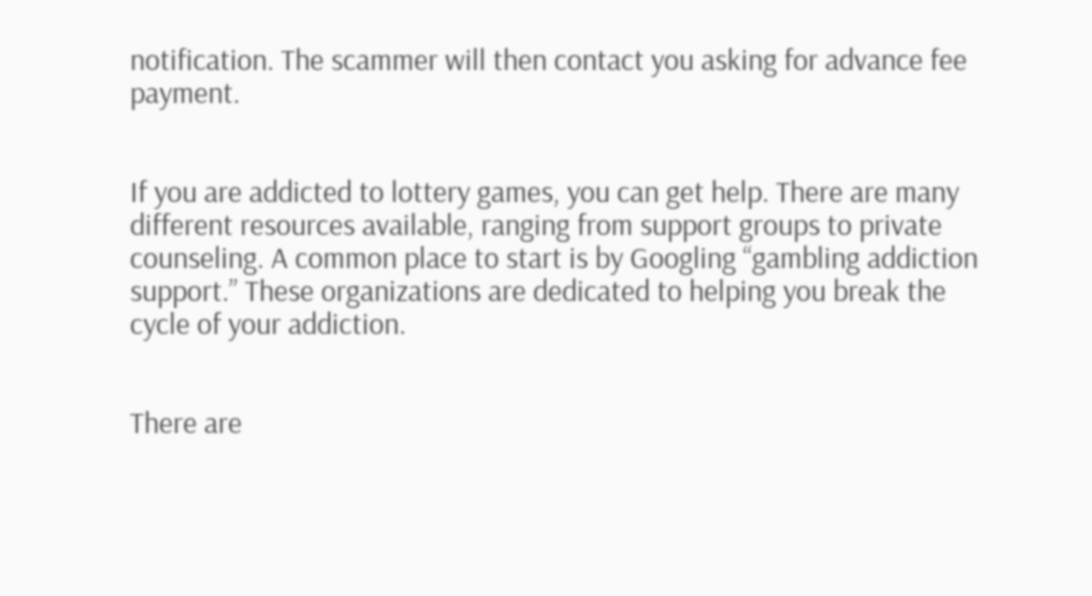notification. The scammer will then contact you asking for advance fee payment.


If you are addicted to lottery games, you can get help. There are many different resources available, ranging from support groups to private counseling. A common place to start is by Googling “gambling addiction support.” These organizations are dedicated to helping you break the cycle of your addiction.


There are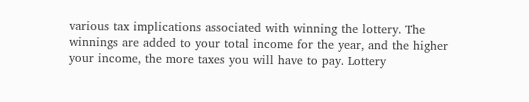various tax implications associated with winning the lottery. The winnings are added to your total income for the year, and the higher your income, the more taxes you will have to pay. Lottery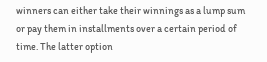winners can either take their winnings as a lump sum or pay them in installments over a certain period of time. The latter option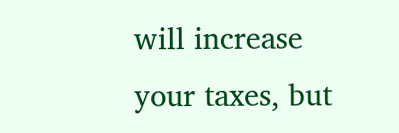will increase your taxes, but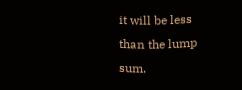it will be less than the lump sum.